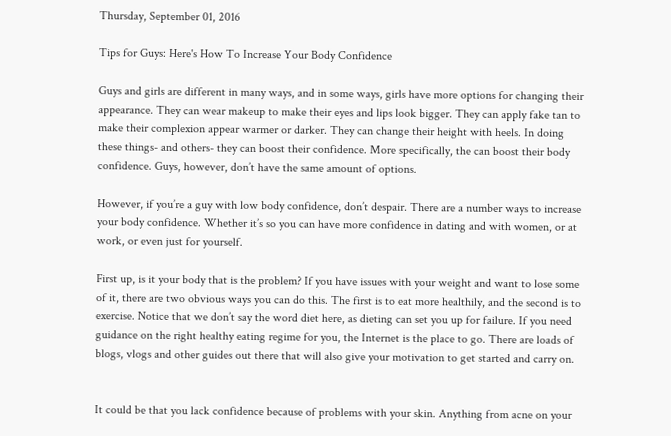Thursday, September 01, 2016

Tips for Guys: Here's How To Increase Your Body Confidence

Guys and girls are different in many ways, and in some ways, girls have more options for changing their appearance. They can wear makeup to make their eyes and lips look bigger. They can apply fake tan to make their complexion appear warmer or darker. They can change their height with heels. In doing these things- and others- they can boost their confidence. More specifically, the can boost their body confidence. Guys, however, don’t have the same amount of options.

However, if you’re a guy with low body confidence, don’t despair. There are a number ways to increase your body confidence. Whether it’s so you can have more confidence in dating and with women, or at work, or even just for yourself.

First up, is it your body that is the problem? If you have issues with your weight and want to lose some of it, there are two obvious ways you can do this. The first is to eat more healthily, and the second is to exercise. Notice that we don’t say the word diet here, as dieting can set you up for failure. If you need guidance on the right healthy eating regime for you, the Internet is the place to go. There are loads of blogs, vlogs and other guides out there that will also give your motivation to get started and carry on.


It could be that you lack confidence because of problems with your skin. Anything from acne on your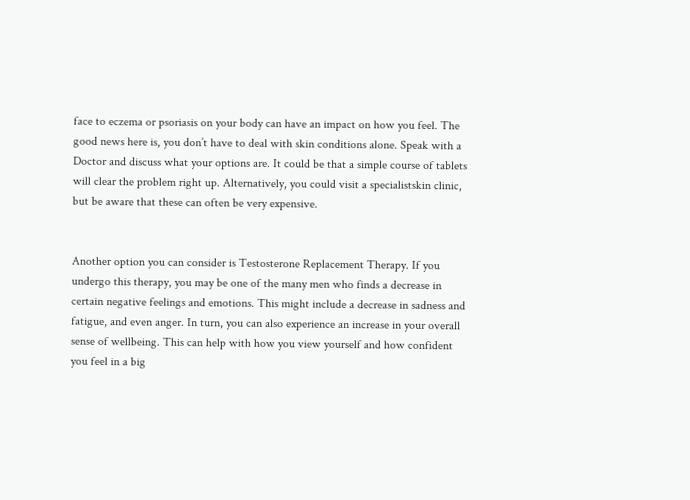face to eczema or psoriasis on your body can have an impact on how you feel. The good news here is, you don’t have to deal with skin conditions alone. Speak with a Doctor and discuss what your options are. It could be that a simple course of tablets will clear the problem right up. Alternatively, you could visit a specialistskin clinic, but be aware that these can often be very expensive.


Another option you can consider is Testosterone Replacement Therapy. If you undergo this therapy, you may be one of the many men who finds a decrease in certain negative feelings and emotions. This might include a decrease in sadness and fatigue, and even anger. In turn, you can also experience an increase in your overall sense of wellbeing. This can help with how you view yourself and how confident you feel in a big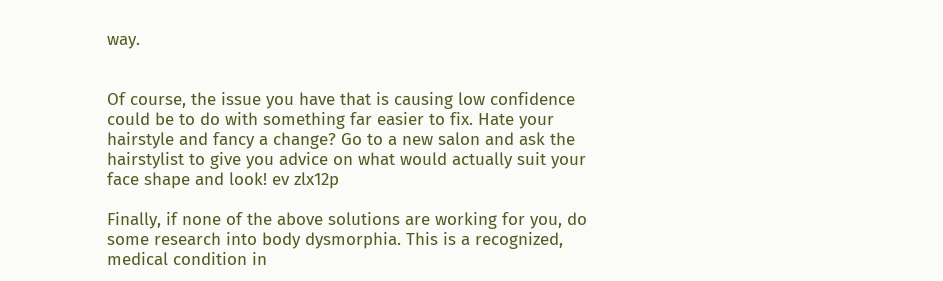way.


Of course, the issue you have that is causing low confidence could be to do with something far easier to fix. Hate your hairstyle and fancy a change? Go to a new salon and ask the hairstylist to give you advice on what would actually suit your face shape and look! ev zlx12p

Finally, if none of the above solutions are working for you, do some research into body dysmorphia. This is a recognized, medical condition in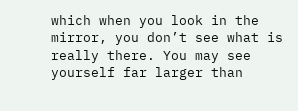which when you look in the mirror, you don’t see what is really there. You may see yourself far larger than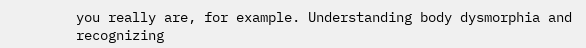you really are, for example. Understanding body dysmorphia and recognizing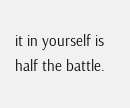it in yourself is half the battle.